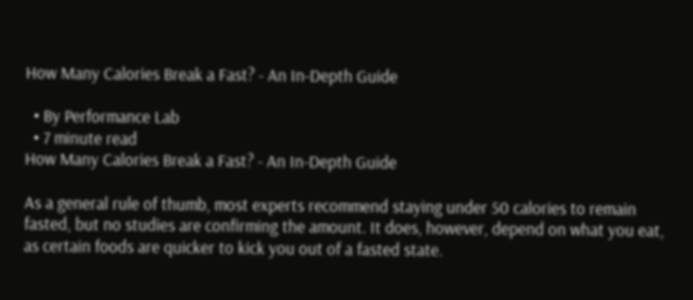How Many Calories Break a Fast? - An In-Depth Guide

  • By Performance Lab
  • 7 minute read
How Many Calories Break a Fast? - An In-Depth Guide

As a general rule of thumb, most experts recommend staying under 50 calories to remain fasted, but no studies are confirming the amount. It does, however, depend on what you eat, as certain foods are quicker to kick you out of a fasted state.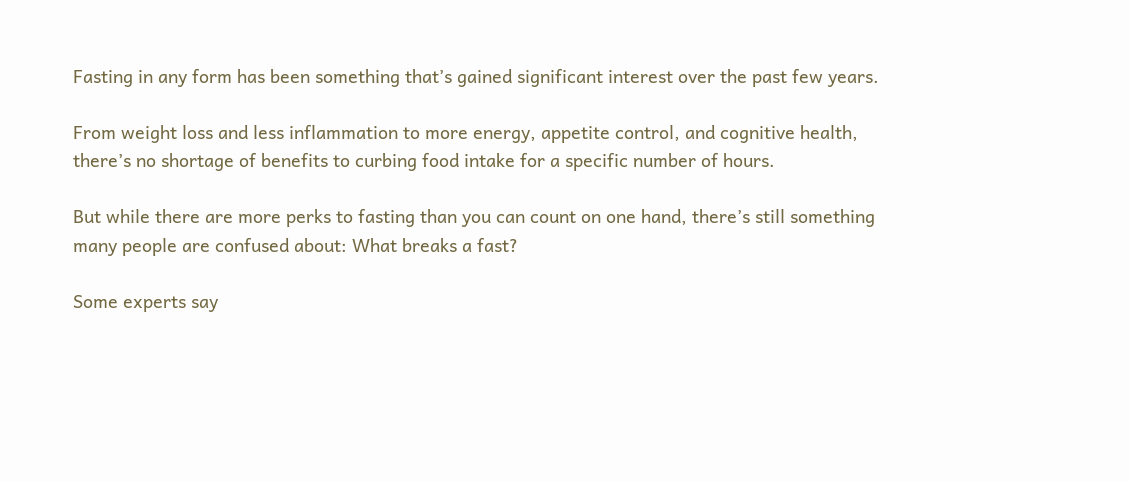Fasting in any form has been something that’s gained significant interest over the past few years.

From weight loss and less inflammation to more energy, appetite control, and cognitive health, there’s no shortage of benefits to curbing food intake for a specific number of hours.

But while there are more perks to fasting than you can count on one hand, there’s still something many people are confused about: What breaks a fast?

Some experts say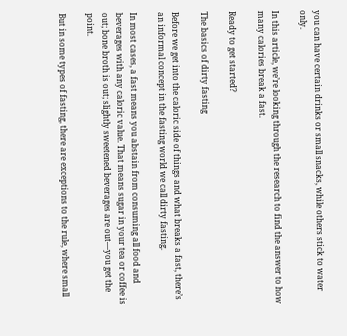you can have certain drinks or small snacks, while others stick to water only.

In this article, we’re looking through the research to find the answer to how many calories break a fast.

Ready to get started?

The basics of dirty fasting

Before we get into the caloric side of things and what breaks a fast, there’s an informal concept in the fasting world we call dirty fasting.

In most cases, a fast means you abstain from consuming all food and beverages with any caloric value. That means sugar in your tea or coffee is out; bone broth is out; slightly sweetened beverages are out—you get the point.

But in some types of fasting, there are exceptions to the rule, where small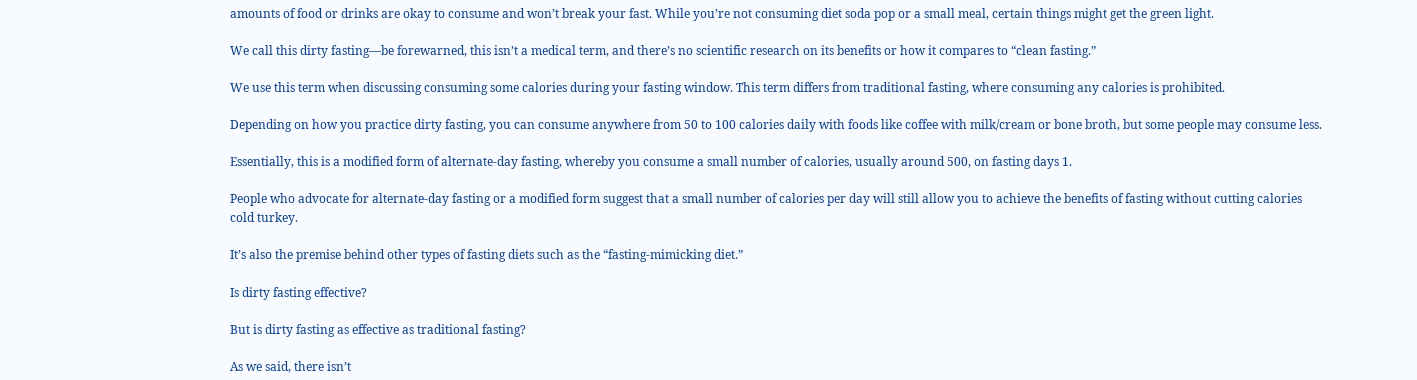amounts of food or drinks are okay to consume and won’t break your fast. While you’re not consuming diet soda pop or a small meal, certain things might get the green light.

We call this dirty fasting—be forewarned, this isn’t a medical term, and there’s no scientific research on its benefits or how it compares to “clean fasting.”

We use this term when discussing consuming some calories during your fasting window. This term differs from traditional fasting, where consuming any calories is prohibited.

Depending on how you practice dirty fasting, you can consume anywhere from 50 to 100 calories daily with foods like coffee with milk/cream or bone broth, but some people may consume less.

Essentially, this is a modified form of alternate-day fasting, whereby you consume a small number of calories, usually around 500, on fasting days 1.

People who advocate for alternate-day fasting or a modified form suggest that a small number of calories per day will still allow you to achieve the benefits of fasting without cutting calories cold turkey.

It’s also the premise behind other types of fasting diets such as the “fasting-mimicking diet.”

Is dirty fasting effective?

But is dirty fasting as effective as traditional fasting?

As we said, there isn’t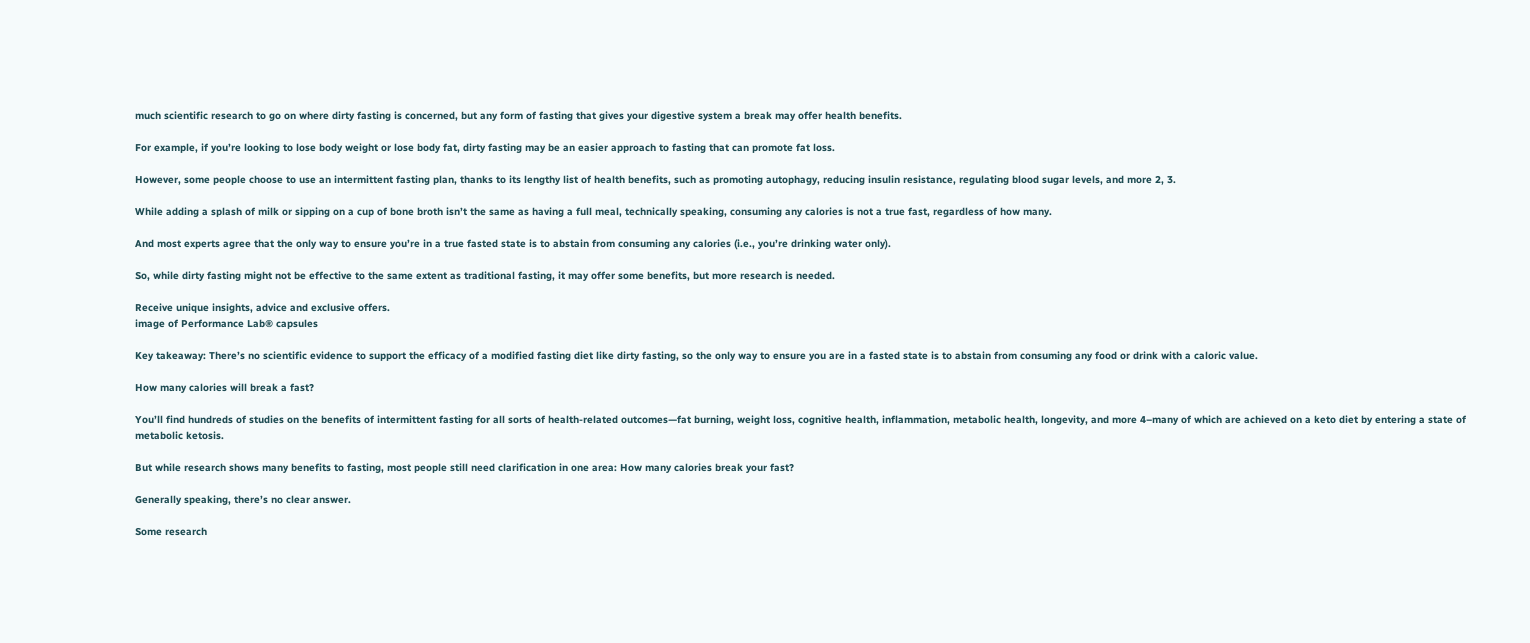much scientific research to go on where dirty fasting is concerned, but any form of fasting that gives your digestive system a break may offer health benefits.

For example, if you’re looking to lose body weight or lose body fat, dirty fasting may be an easier approach to fasting that can promote fat loss.

However, some people choose to use an intermittent fasting plan, thanks to its lengthy list of health benefits, such as promoting autophagy, reducing insulin resistance, regulating blood sugar levels, and more 2, 3.

While adding a splash of milk or sipping on a cup of bone broth isn’t the same as having a full meal, technically speaking, consuming any calories is not a true fast, regardless of how many.

And most experts agree that the only way to ensure you’re in a true fasted state is to abstain from consuming any calories (i.e., you’re drinking water only).

So, while dirty fasting might not be effective to the same extent as traditional fasting, it may offer some benefits, but more research is needed.

Receive unique insights, advice and exclusive offers.
image of Performance Lab® capsules

Key takeaway: There’s no scientific evidence to support the efficacy of a modified fasting diet like dirty fasting, so the only way to ensure you are in a fasted state is to abstain from consuming any food or drink with a caloric value.

How many calories will break a fast?

You’ll find hundreds of studies on the benefits of intermittent fasting for all sorts of health-related outcomes—fat burning, weight loss, cognitive health, inflammation, metabolic health, longevity, and more 4–many of which are achieved on a keto diet by entering a state of metabolic ketosis.

But while research shows many benefits to fasting, most people still need clarification in one area: How many calories break your fast?

Generally speaking, there’s no clear answer.

Some research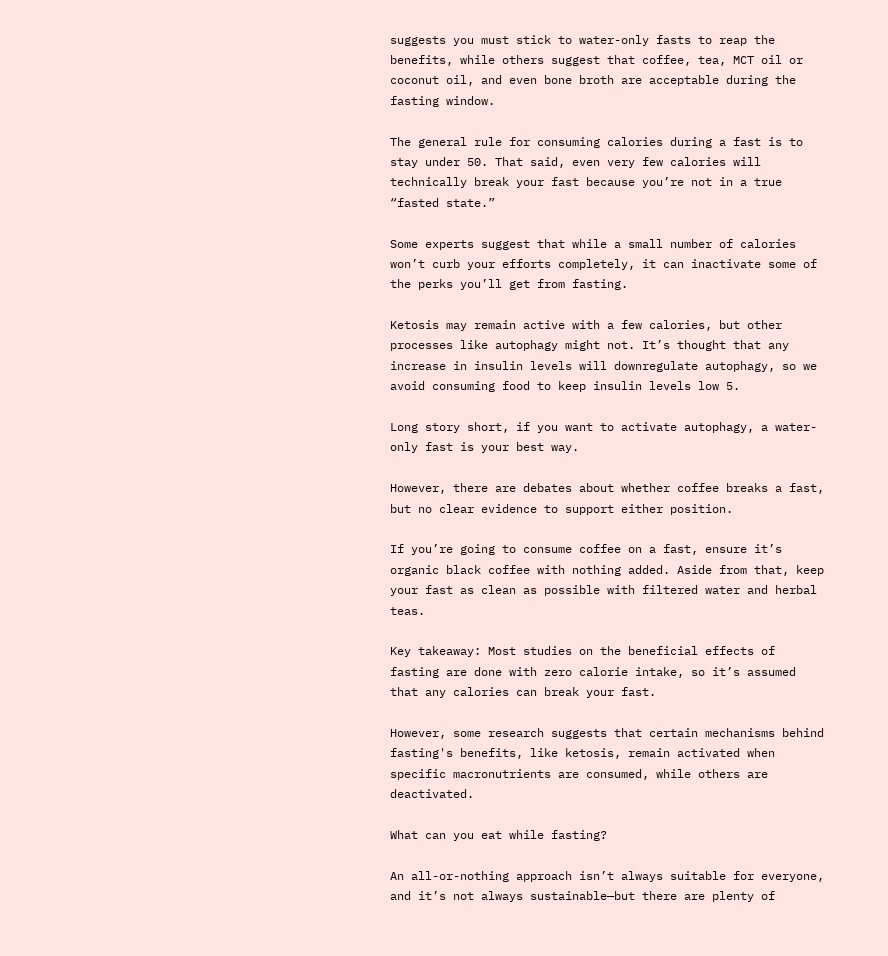suggests you must stick to water-only fasts to reap the benefits, while others suggest that coffee, tea, MCT oil or coconut oil, and even bone broth are acceptable during the fasting window.

The general rule for consuming calories during a fast is to stay under 50. That said, even very few calories will technically break your fast because you’re not in a true “fasted state.”

Some experts suggest that while a small number of calories won’t curb your efforts completely, it can inactivate some of the perks you’ll get from fasting.

Ketosis may remain active with a few calories, but other processes like autophagy might not. It’s thought that any increase in insulin levels will downregulate autophagy, so we avoid consuming food to keep insulin levels low 5.

Long story short, if you want to activate autophagy, a water-only fast is your best way.

However, there are debates about whether coffee breaks a fast, but no clear evidence to support either position.

If you’re going to consume coffee on a fast, ensure it’s organic black coffee with nothing added. Aside from that, keep your fast as clean as possible with filtered water and herbal teas.

Key takeaway: Most studies on the beneficial effects of fasting are done with zero calorie intake, so it’s assumed that any calories can break your fast.

However, some research suggests that certain mechanisms behind fasting's benefits, like ketosis, remain activated when specific macronutrients are consumed, while others are deactivated.

What can you eat while fasting?

An all-or-nothing approach isn’t always suitable for everyone, and it’s not always sustainable—but there are plenty of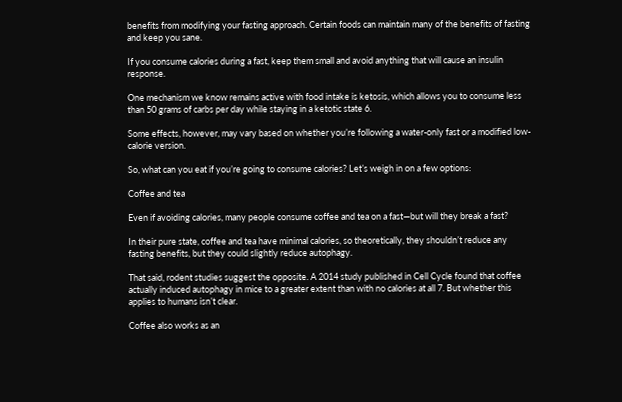benefits from modifying your fasting approach. Certain foods can maintain many of the benefits of fasting and keep you sane.

If you consume calories during a fast, keep them small and avoid anything that will cause an insulin response.

One mechanism we know remains active with food intake is ketosis, which allows you to consume less than 50 grams of carbs per day while staying in a ketotic state 6.

Some effects, however, may vary based on whether you’re following a water-only fast or a modified low-calorie version.

So, what can you eat if you’re going to consume calories? Let’s weigh in on a few options:

Coffee and tea

Even if avoiding calories, many people consume coffee and tea on a fast—but will they break a fast?

In their pure state, coffee and tea have minimal calories, so theoretically, they shouldn’t reduce any fasting benefits, but they could slightly reduce autophagy.

That said, rodent studies suggest the opposite. A 2014 study published in Cell Cycle found that coffee actually induced autophagy in mice to a greater extent than with no calories at all 7. But whether this applies to humans isn’t clear.

Coffee also works as an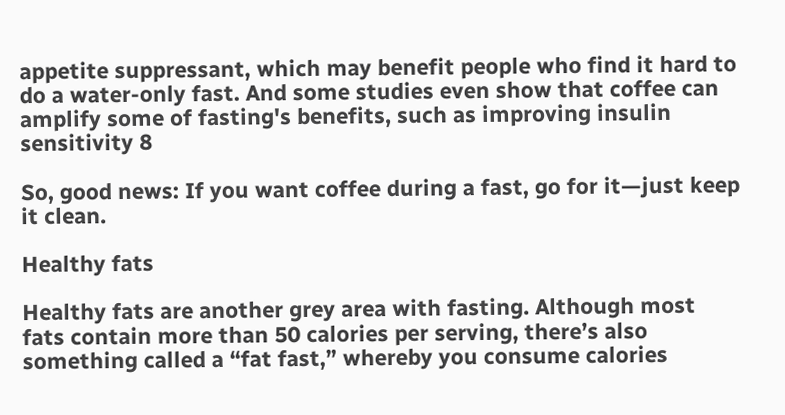appetite suppressant, which may benefit people who find it hard to do a water-only fast. And some studies even show that coffee can amplify some of fasting's benefits, such as improving insulin sensitivity 8

So, good news: If you want coffee during a fast, go for it—just keep it clean.

Healthy fats

Healthy fats are another grey area with fasting. Although most fats contain more than 50 calories per serving, there’s also something called a “fat fast,” whereby you consume calories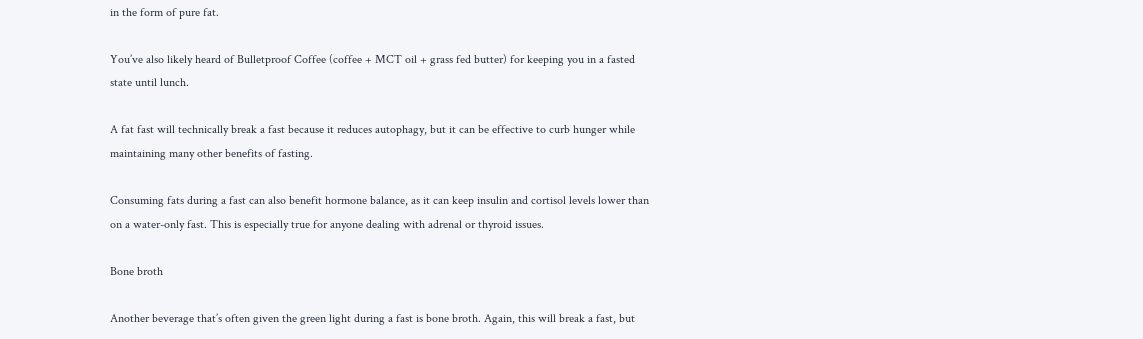in the form of pure fat.

You’ve also likely heard of Bulletproof Coffee (coffee + MCT oil + grass fed butter) for keeping you in a fasted state until lunch.

A fat fast will technically break a fast because it reduces autophagy, but it can be effective to curb hunger while maintaining many other benefits of fasting.

Consuming fats during a fast can also benefit hormone balance, as it can keep insulin and cortisol levels lower than on a water-only fast. This is especially true for anyone dealing with adrenal or thyroid issues.

Bone broth

Another beverage that’s often given the green light during a fast is bone broth. Again, this will break a fast, but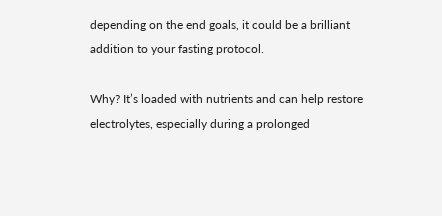depending on the end goals, it could be a brilliant addition to your fasting protocol.

Why? It’s loaded with nutrients and can help restore electrolytes, especially during a prolonged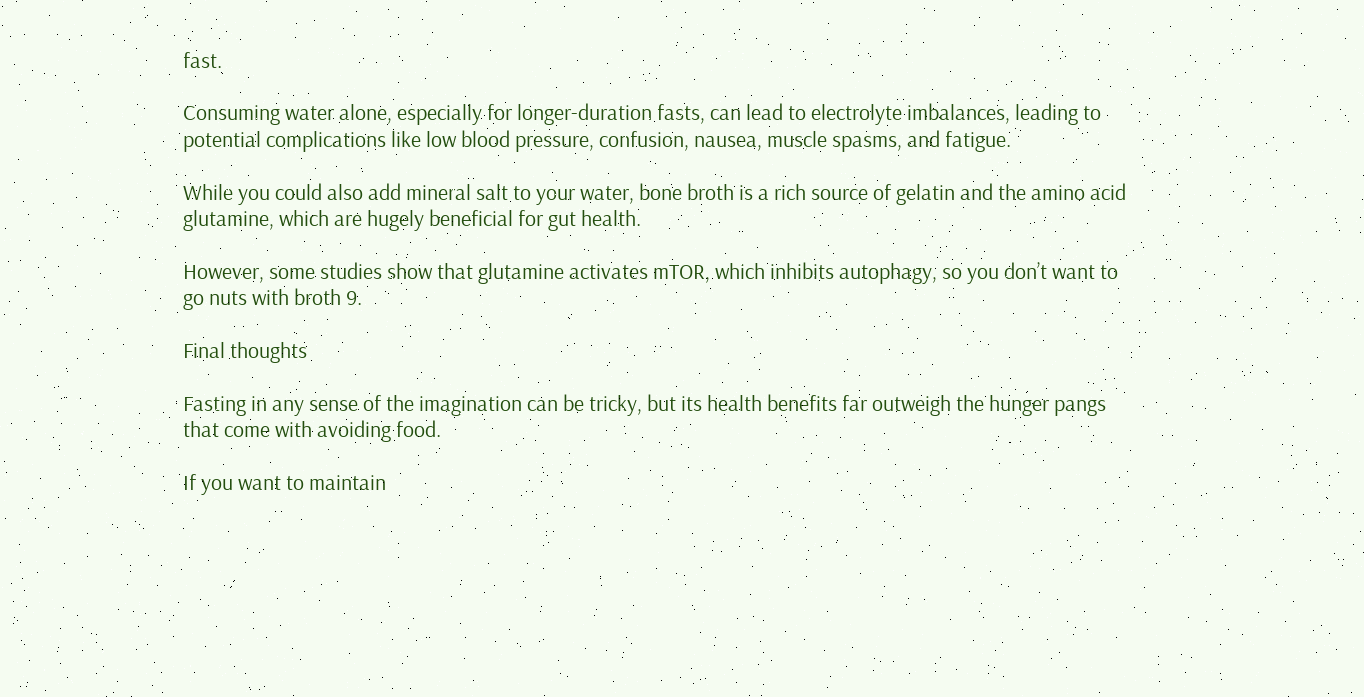fast.

Consuming water alone, especially for longer-duration fasts, can lead to electrolyte imbalances, leading to potential complications like low blood pressure, confusion, nausea, muscle spasms, and fatigue.

While you could also add mineral salt to your water, bone broth is a rich source of gelatin and the amino acid glutamine, which are hugely beneficial for gut health.

However, some studies show that glutamine activates mTOR, which inhibits autophagy, so you don’t want to go nuts with broth 9.

Final thoughts

Fasting in any sense of the imagination can be tricky, but its health benefits far outweigh the hunger pangs that come with avoiding food.

If you want to maintain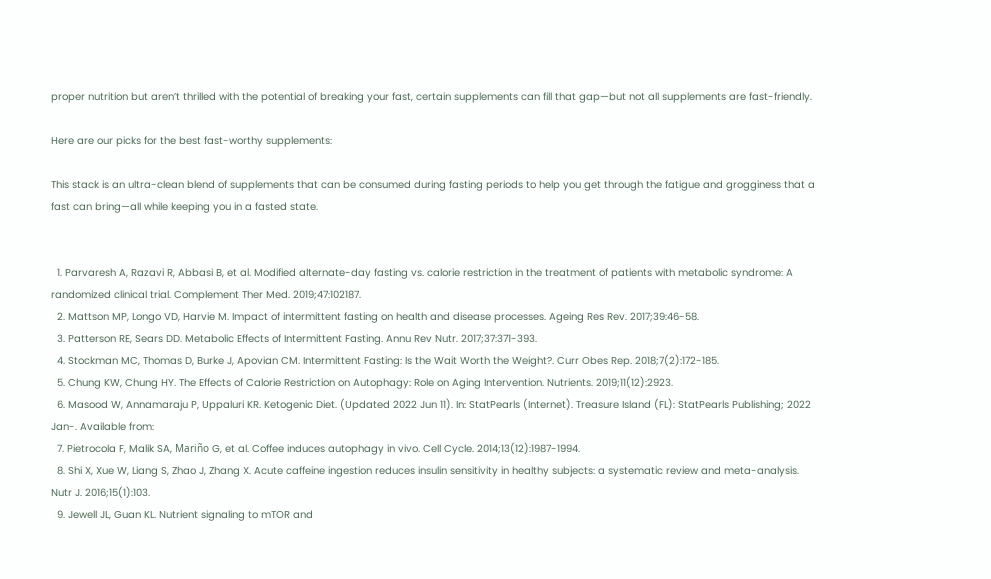proper nutrition but aren’t thrilled with the potential of breaking your fast, certain supplements can fill that gap—but not all supplements are fast-friendly.

Here are our picks for the best fast-worthy supplements:

This stack is an ultra-clean blend of supplements that can be consumed during fasting periods to help you get through the fatigue and grogginess that a fast can bring—all while keeping you in a fasted state.


  1. Parvaresh A, Razavi R, Abbasi B, et al. Modified alternate-day fasting vs. calorie restriction in the treatment of patients with metabolic syndrome: A randomized clinical trial. Complement Ther Med. 2019;47:102187.
  2. Mattson MP, Longo VD, Harvie M. Impact of intermittent fasting on health and disease processes. Ageing Res Rev. 2017;39:46-58.
  3. Patterson RE, Sears DD. Metabolic Effects of Intermittent Fasting. Annu Rev Nutr. 2017;37:371-393.
  4. Stockman MC, Thomas D, Burke J, Apovian CM. Intermittent Fasting: Is the Wait Worth the Weight?. Curr Obes Rep. 2018;7(2):172-185.
  5. Chung KW, Chung HY. The Effects of Calorie Restriction on Autophagy: Role on Aging Intervention. Nutrients. 2019;11(12):2923.
  6. Masood W, Annamaraju P, Uppaluri KR. Ketogenic Diet. (Updated 2022 Jun 11). In: StatPearls (Internet). Treasure Island (FL): StatPearls Publishing; 2022 Jan-. Available from:
  7. Pietrocola F, Malik SA, Mariño G, et al. Coffee induces autophagy in vivo. Cell Cycle. 2014;13(12):1987-1994.
  8. Shi X, Xue W, Liang S, Zhao J, Zhang X. Acute caffeine ingestion reduces insulin sensitivity in healthy subjects: a systematic review and meta-analysis. Nutr J. 2016;15(1):103.
  9. Jewell JL, Guan KL. Nutrient signaling to mTOR and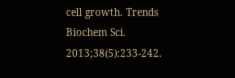cell growth. Trends Biochem Sci. 2013;38(5):233-242.